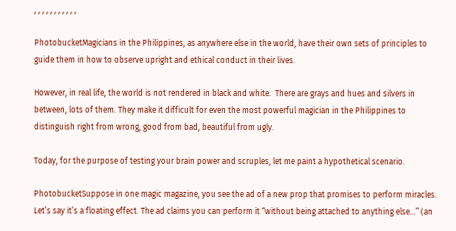, , , , , , , , , , ,

PhotobucketMagicians in the Philippines, as anywhere else in the world, have their own sets of principles to guide them in how to observe upright and ethical conduct in their lives.

However, in real life, the world is not rendered in black and white.  There are grays and hues and silvers in between, lots of them. They make it difficult for even the most powerful magician in the Philippines to distinguish right from wrong, good from bad, beautiful from ugly.

Today, for the purpose of testing your brain power and scruples, let me paint a hypothetical scenario.

PhotobucketSuppose in one magic magazine, you see the ad of a new prop that promises to perform miracles. Let’s say it’s a floating effect. The ad claims you can perform it “without being attached to anything else…” (an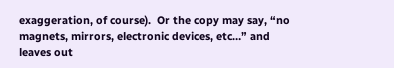exaggeration, of course).  Or the copy may say, “no magnets, mirrors, electronic devices, etc…” and leaves out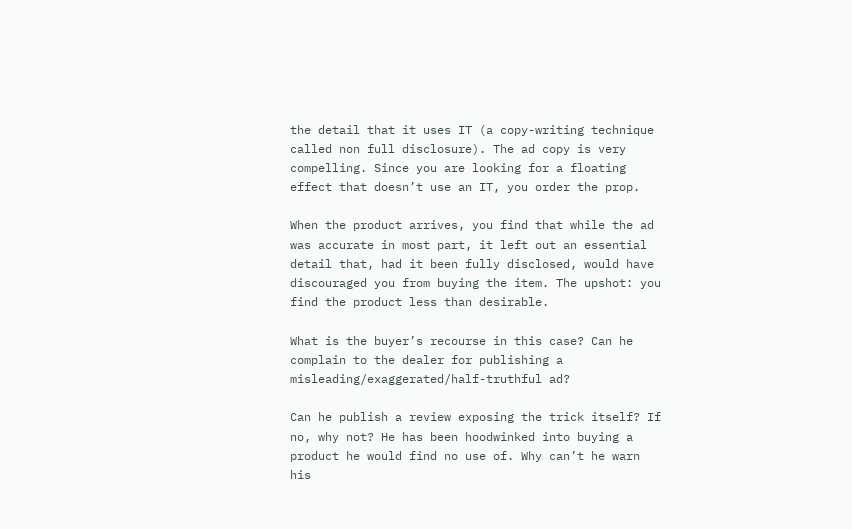the detail that it uses IT (a copy-writing technique called non full disclosure). The ad copy is very compelling. Since you are looking for a floating effect that doesn’t use an IT, you order the prop.

When the product arrives, you find that while the ad was accurate in most part, it left out an essential detail that, had it been fully disclosed, would have discouraged you from buying the item. The upshot: you find the product less than desirable.

What is the buyer’s recourse in this case? Can he complain to the dealer for publishing a misleading/exaggerated/half-truthful ad?

Can he publish a review exposing the trick itself? If no, why not? He has been hoodwinked into buying a product he would find no use of. Why can’t he warn his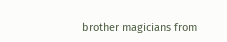brother magicians from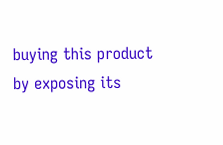buying this product by exposing its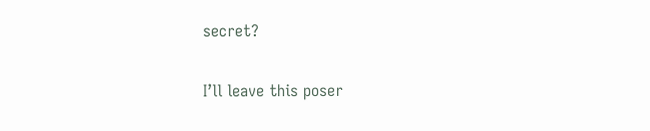secret?

I’ll leave this poser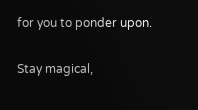for you to ponder upon.

Stay magical,